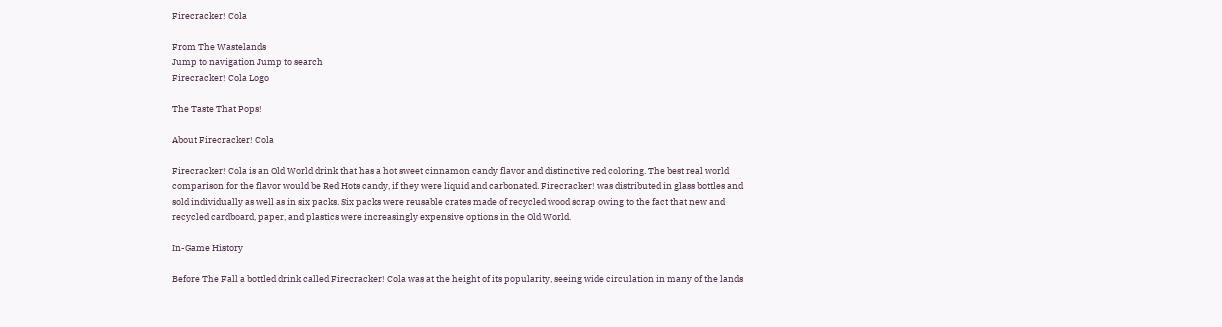Firecracker! Cola

From The Wastelands
Jump to navigation Jump to search
Firecracker! Cola Logo

The Taste That Pops!

About Firecracker! Cola

Firecracker! Cola is an Old World drink that has a hot sweet cinnamon candy flavor and distinctive red coloring. The best real world comparison for the flavor would be Red Hots candy, if they were liquid and carbonated. Firecracker! was distributed in glass bottles and sold individually as well as in six packs. Six packs were reusable crates made of recycled wood scrap owing to the fact that new and recycled cardboard, paper, and plastics were increasingly expensive options in the Old World.

In-Game History

Before The Fall a bottled drink called Firecracker! Cola was at the height of its popularity, seeing wide circulation in many of the lands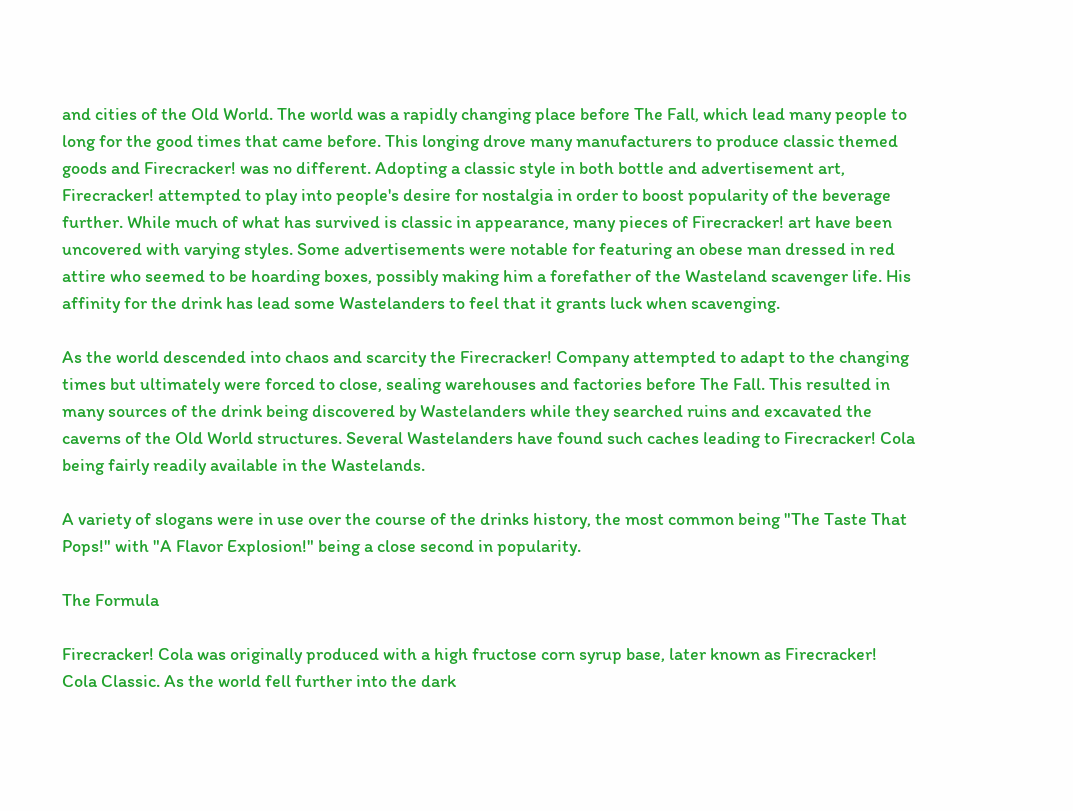and cities of the Old World. The world was a rapidly changing place before The Fall, which lead many people to long for the good times that came before. This longing drove many manufacturers to produce classic themed goods and Firecracker! was no different. Adopting a classic style in both bottle and advertisement art, Firecracker! attempted to play into people's desire for nostalgia in order to boost popularity of the beverage further. While much of what has survived is classic in appearance, many pieces of Firecracker! art have been uncovered with varying styles. Some advertisements were notable for featuring an obese man dressed in red attire who seemed to be hoarding boxes, possibly making him a forefather of the Wasteland scavenger life. His affinity for the drink has lead some Wastelanders to feel that it grants luck when scavenging.

As the world descended into chaos and scarcity the Firecracker! Company attempted to adapt to the changing times but ultimately were forced to close, sealing warehouses and factories before The Fall. This resulted in many sources of the drink being discovered by Wastelanders while they searched ruins and excavated the caverns of the Old World structures. Several Wastelanders have found such caches leading to Firecracker! Cola being fairly readily available in the Wastelands.

A variety of slogans were in use over the course of the drinks history, the most common being "The Taste That Pops!" with "A Flavor Explosion!" being a close second in popularity.

The Formula

Firecracker! Cola was originally produced with a high fructose corn syrup base, later known as Firecracker! Cola Classic. As the world fell further into the dark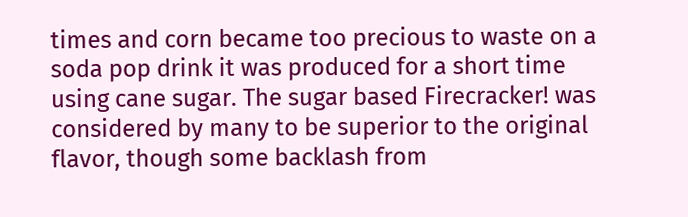times and corn became too precious to waste on a soda pop drink it was produced for a short time using cane sugar. The sugar based Firecracker! was considered by many to be superior to the original flavor, though some backlash from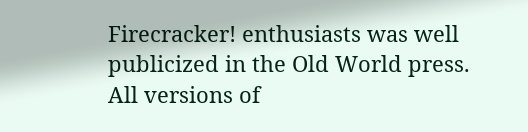Firecracker! enthusiasts was well publicized in the Old World press. All versions of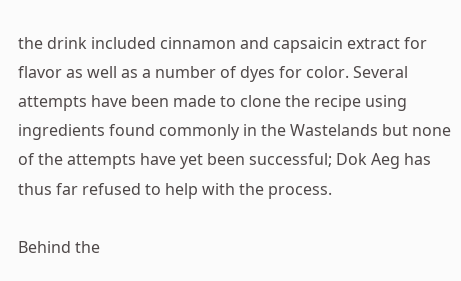the drink included cinnamon and capsaicin extract for flavor as well as a number of dyes for color. Several attempts have been made to clone the recipe using ingredients found commonly in the Wastelands but none of the attempts have yet been successful; Dok Aeg has thus far refused to help with the process.

Behind the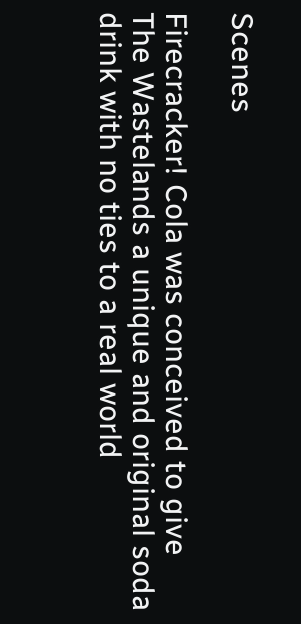Scenes

Firecracker! Cola was conceived to give The Wastelands a unique and original soda drink with no ties to a real world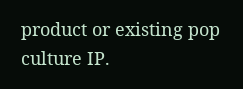product or existing pop culture IP.